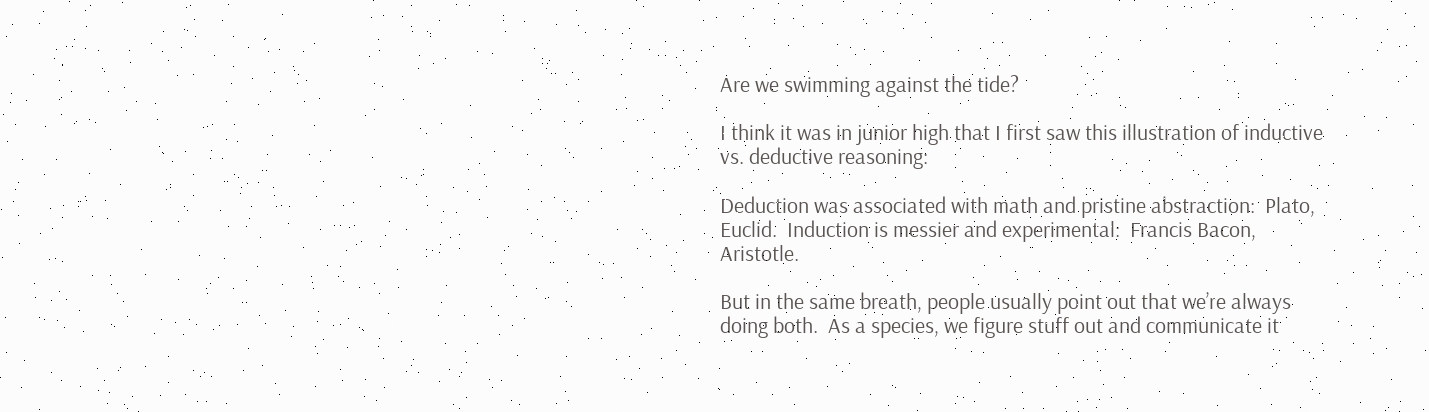Are we swimming against the tide?

I think it was in junior high that I first saw this illustration of inductive vs. deductive reasoning:

Deduction was associated with math and pristine abstraction:  Plato, Euclid.  Induction is messier and experimental:  Francis Bacon, Aristotle.

But in the same breath, people usually point out that we’re always doing both.  As a species, we figure stuff out and communicate it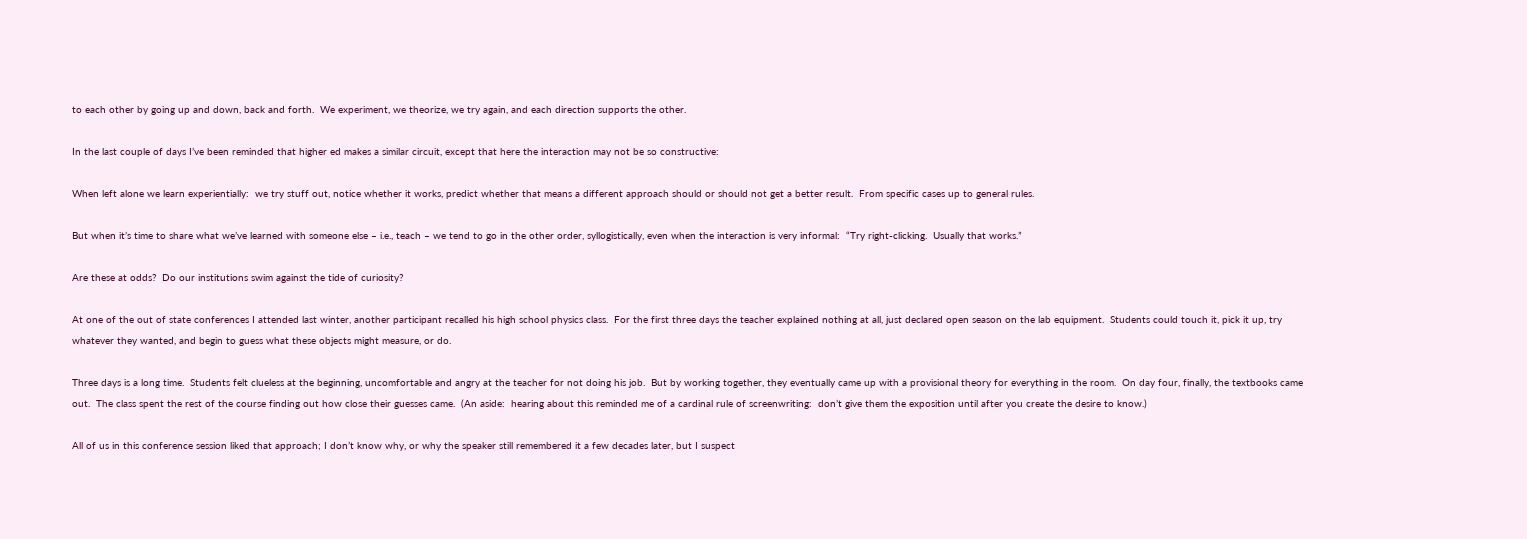to each other by going up and down, back and forth.  We experiment, we theorize, we try again, and each direction supports the other.

In the last couple of days I’ve been reminded that higher ed makes a similar circuit, except that here the interaction may not be so constructive:

When left alone we learn experientially:  we try stuff out, notice whether it works, predict whether that means a different approach should or should not get a better result.  From specific cases up to general rules.

But when it’s time to share what we’ve learned with someone else – i.e., teach – we tend to go in the other order, syllogistically, even when the interaction is very informal:  “Try right-clicking.  Usually that works.”

Are these at odds?  Do our institutions swim against the tide of curiosity?

At one of the out of state conferences I attended last winter, another participant recalled his high school physics class.  For the first three days the teacher explained nothing at all, just declared open season on the lab equipment.  Students could touch it, pick it up, try whatever they wanted, and begin to guess what these objects might measure, or do.

Three days is a long time.  Students felt clueless at the beginning, uncomfortable and angry at the teacher for not doing his job.  But by working together, they eventually came up with a provisional theory for everything in the room.  On day four, finally, the textbooks came out.  The class spent the rest of the course finding out how close their guesses came.  (An aside:  hearing about this reminded me of a cardinal rule of screenwriting:  don’t give them the exposition until after you create the desire to know.)

All of us in this conference session liked that approach; I don’t know why, or why the speaker still remembered it a few decades later, but I suspect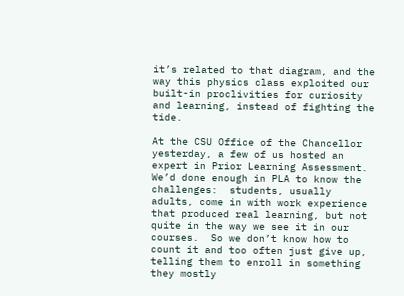it’s related to that diagram, and the way this physics class exploited our built-in proclivities for curiosity and learning, instead of fighting the tide.

At the CSU Office of the Chancellor yesterday, a few of us hosted an expert in Prior Learning Assessment.  We’d done enough in PLA to know the challenges:  students, usually adults, come in with work experience that produced real learning, but not quite in the way we see it in our courses.  So we don’t know how to count it and too often just give up, telling them to enroll in something they mostly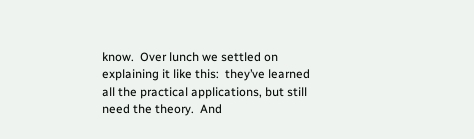know.  Over lunch we settled on explaining it like this:  they’ve learned all the practical applications, but still need the theory.  And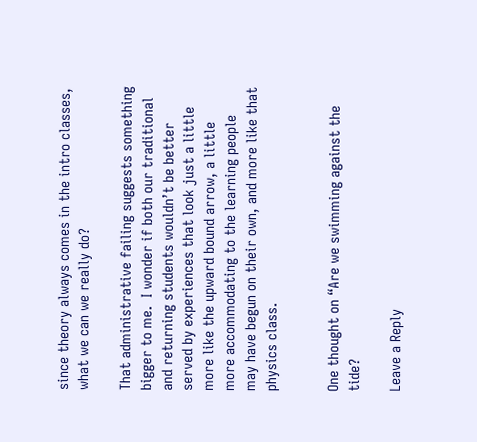since theory always comes in the intro classes, what we can we really do?

That administrative failing suggests something bigger to me.  I wonder if both our traditional and returning students wouldn’t be better served by experiences that look just a little more like the upward bound arrow, a little more accommodating to the learning people may have begun on their own, and more like that physics class.


One thought on “Are we swimming against the tide?

Leave a Reply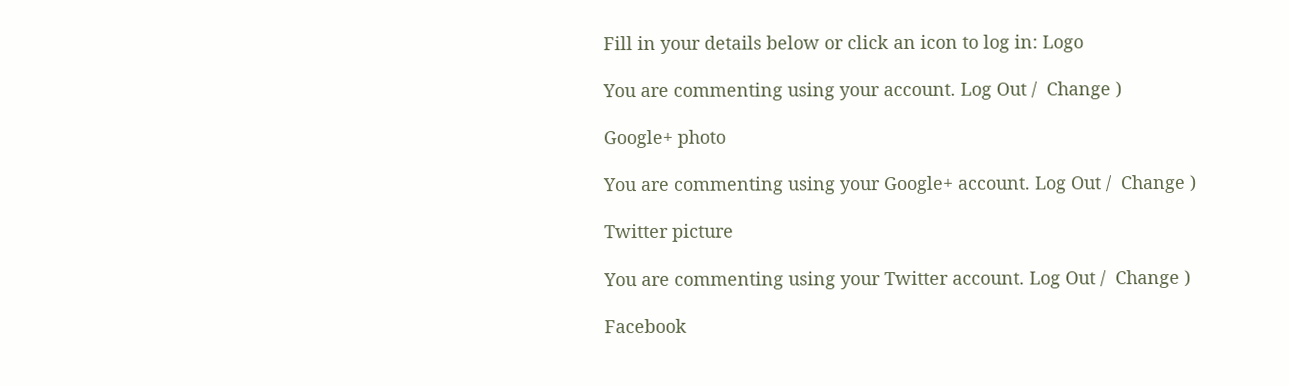Fill in your details below or click an icon to log in: Logo

You are commenting using your account. Log Out /  Change )

Google+ photo

You are commenting using your Google+ account. Log Out /  Change )

Twitter picture

You are commenting using your Twitter account. Log Out /  Change )

Facebook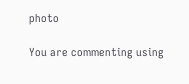photo

You are commenting using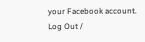your Facebook account. Log Out /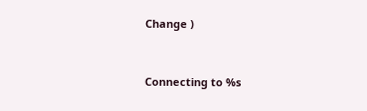Change )


Connecting to %s